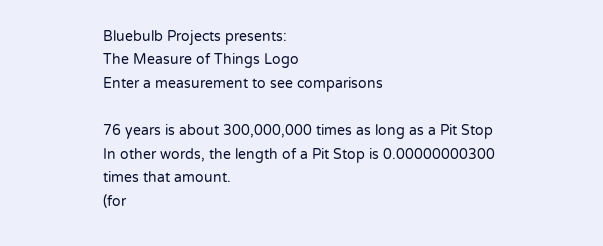Bluebulb Projects presents:
The Measure of Things Logo
Enter a measurement to see comparisons

76 years is about 300,000,000 times as long as a Pit Stop
In other words, the length of a Pit Stop is 0.00000000300 times that amount.
(for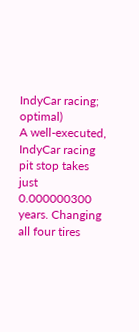IndyCar racing; optimal)
A well-executed, IndyCar racing pit stop takes just 0.000000300 years. Changing all four tires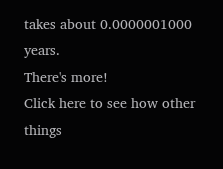takes about 0.0000001000 years.
There's more!
Click here to see how other things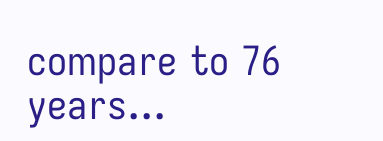compare to 76 years...